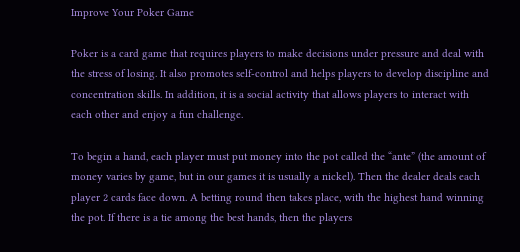Improve Your Poker Game

Poker is a card game that requires players to make decisions under pressure and deal with the stress of losing. It also promotes self-control and helps players to develop discipline and concentration skills. In addition, it is a social activity that allows players to interact with each other and enjoy a fun challenge.

To begin a hand, each player must put money into the pot called the “ante” (the amount of money varies by game, but in our games it is usually a nickel). Then the dealer deals each player 2 cards face down. A betting round then takes place, with the highest hand winning the pot. If there is a tie among the best hands, then the players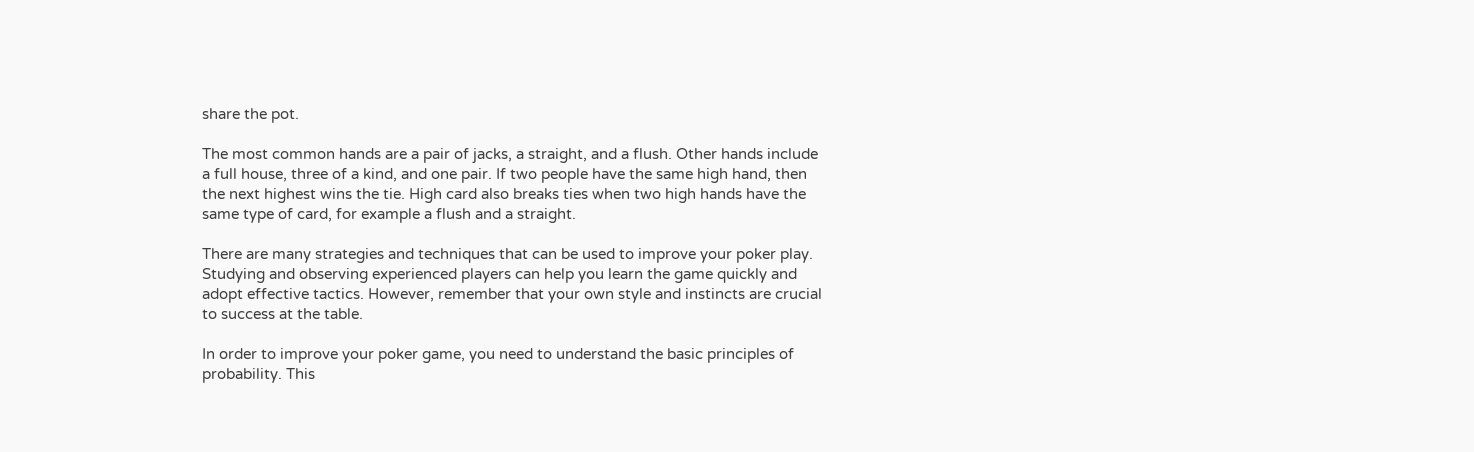share the pot.

The most common hands are a pair of jacks, a straight, and a flush. Other hands include a full house, three of a kind, and one pair. If two people have the same high hand, then the next highest wins the tie. High card also breaks ties when two high hands have the same type of card, for example a flush and a straight.

There are many strategies and techniques that can be used to improve your poker play. Studying and observing experienced players can help you learn the game quickly and adopt effective tactics. However, remember that your own style and instincts are crucial to success at the table.

In order to improve your poker game, you need to understand the basic principles of probability. This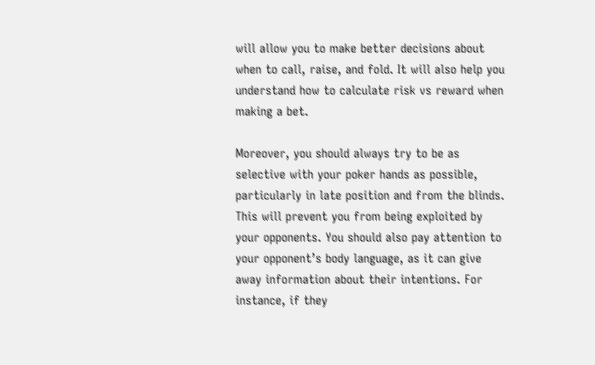will allow you to make better decisions about when to call, raise, and fold. It will also help you understand how to calculate risk vs reward when making a bet.

Moreover, you should always try to be as selective with your poker hands as possible, particularly in late position and from the blinds. This will prevent you from being exploited by your opponents. You should also pay attention to your opponent’s body language, as it can give away information about their intentions. For instance, if they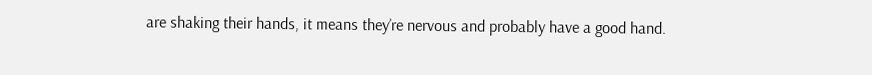are shaking their hands, it means they’re nervous and probably have a good hand.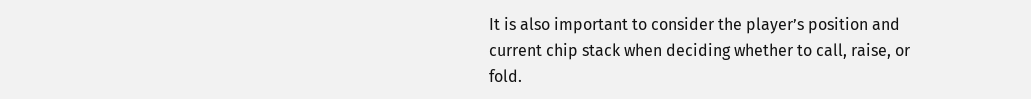It is also important to consider the player’s position and current chip stack when deciding whether to call, raise, or fold.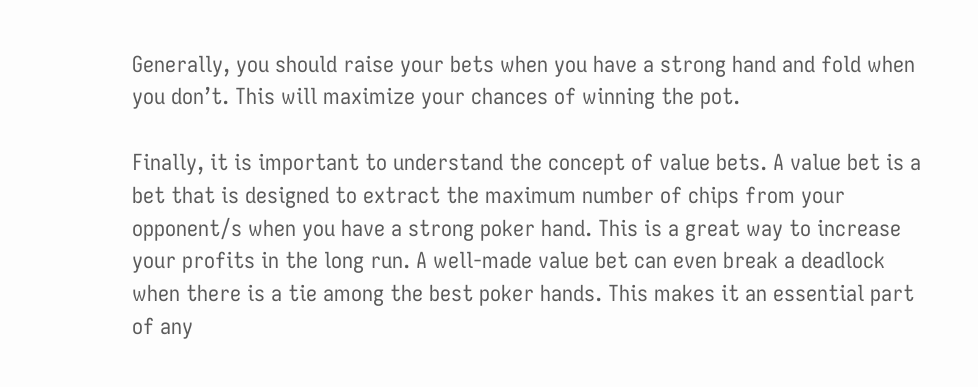Generally, you should raise your bets when you have a strong hand and fold when you don’t. This will maximize your chances of winning the pot.

Finally, it is important to understand the concept of value bets. A value bet is a bet that is designed to extract the maximum number of chips from your opponent/s when you have a strong poker hand. This is a great way to increase your profits in the long run. A well-made value bet can even break a deadlock when there is a tie among the best poker hands. This makes it an essential part of any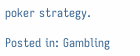poker strategy.

Posted in: Gambling